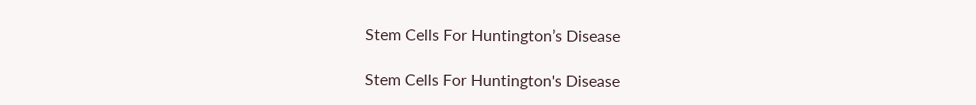Stem Cells For Huntington’s Disease

Stem Cells For Huntington's Disease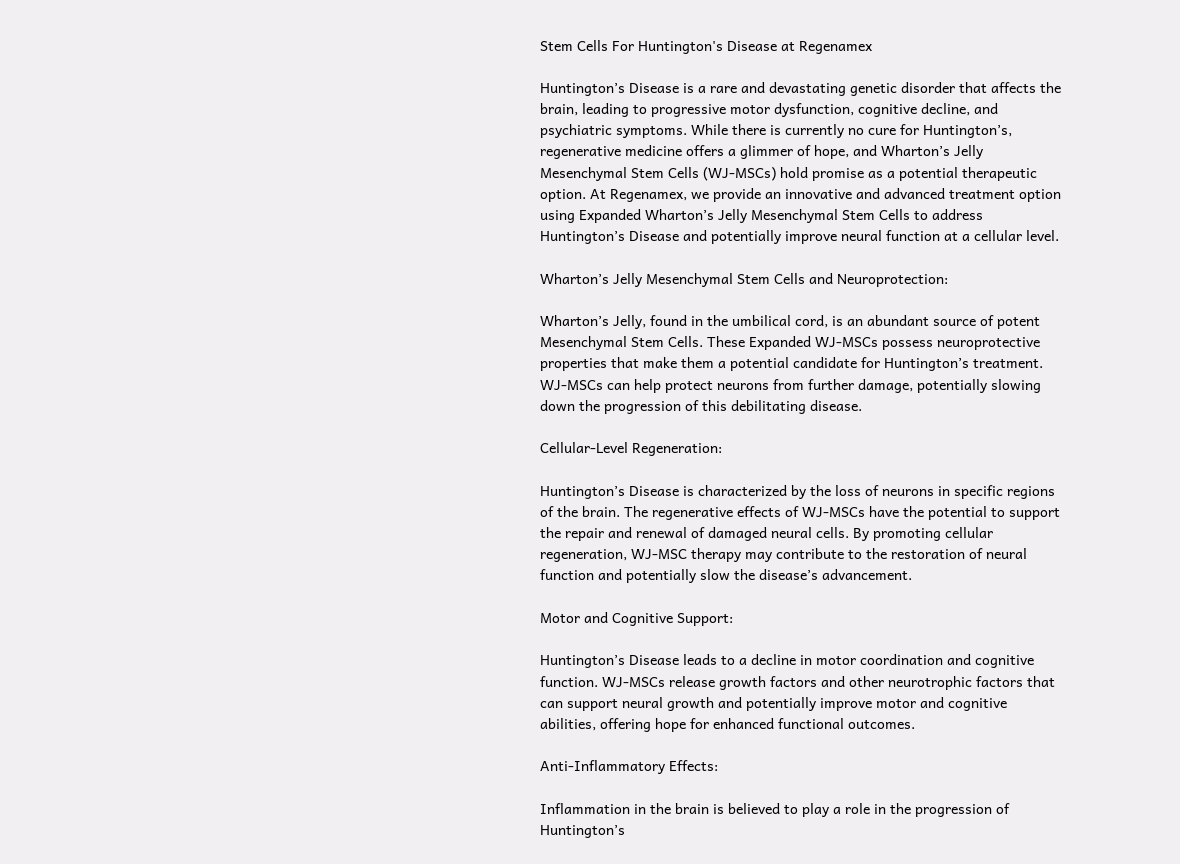Stem Cells For Huntington's Disease at Regenamex

Huntington’s Disease is a rare and devastating genetic disorder that affects the brain, leading to progressive motor dysfunction, cognitive decline, and psychiatric symptoms. While there is currently no cure for Huntington’s, regenerative medicine offers a glimmer of hope, and Wharton’s Jelly Mesenchymal Stem Cells (WJ-MSCs) hold promise as a potential therapeutic option. At Regenamex, we provide an innovative and advanced treatment option using Expanded Wharton’s Jelly Mesenchymal Stem Cells to address Huntington’s Disease and potentially improve neural function at a cellular level.

Wharton’s Jelly Mesenchymal Stem Cells and Neuroprotection:

Wharton’s Jelly, found in the umbilical cord, is an abundant source of potent Mesenchymal Stem Cells. These Expanded WJ-MSCs possess neuroprotective properties that make them a potential candidate for Huntington’s treatment. WJ-MSCs can help protect neurons from further damage, potentially slowing down the progression of this debilitating disease.

Cellular-Level Regeneration:

Huntington’s Disease is characterized by the loss of neurons in specific regions of the brain. The regenerative effects of WJ-MSCs have the potential to support the repair and renewal of damaged neural cells. By promoting cellular regeneration, WJ-MSC therapy may contribute to the restoration of neural function and potentially slow the disease’s advancement.

Motor and Cognitive Support:

Huntington’s Disease leads to a decline in motor coordination and cognitive function. WJ-MSCs release growth factors and other neurotrophic factors that can support neural growth and potentially improve motor and cognitive abilities, offering hope for enhanced functional outcomes.

Anti-Inflammatory Effects:

Inflammation in the brain is believed to play a role in the progression of Huntington’s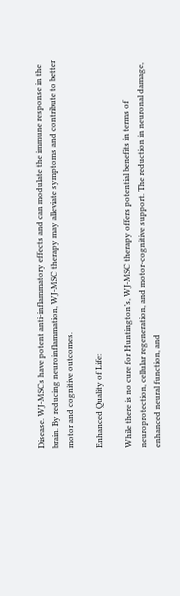Disease. WJ-MSCs have potent anti-inflammatory effects and can modulate the immune response in the brain. By reducing neuroinflammation, WJ-MSC therapy may alleviate symptoms and contribute to better motor and cognitive outcomes.

Enhanced Quality of Life:

While there is no cure for Huntington’s, WJ-MSC therapy offers potential benefits in terms of neuroprotection, cellular regeneration, and motor-cognitive support. The reduction in neuronal damage, enhanced neural function, and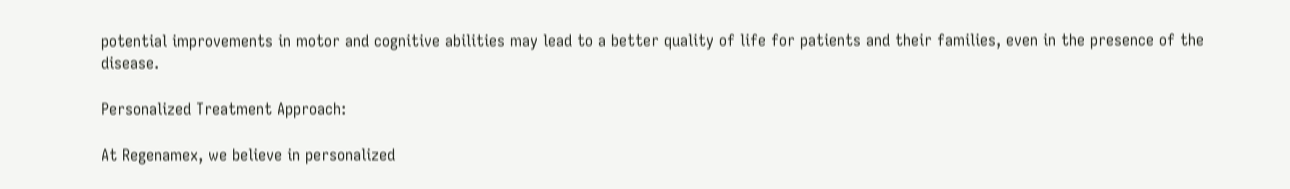potential improvements in motor and cognitive abilities may lead to a better quality of life for patients and their families, even in the presence of the disease.

Personalized Treatment Approach:

At Regenamex, we believe in personalized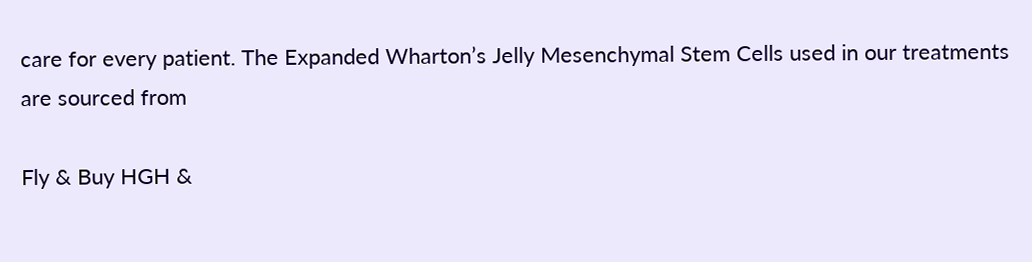care for every patient. The Expanded Wharton’s Jelly Mesenchymal Stem Cells used in our treatments are sourced from

Fly & Buy HGH &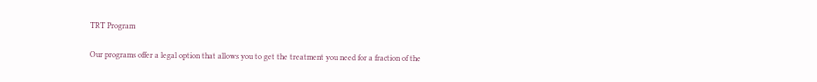TRT Program

Our programs offer a legal option that allows you to get the treatment you need for a fraction of the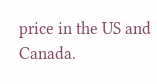price in the US and Canada.